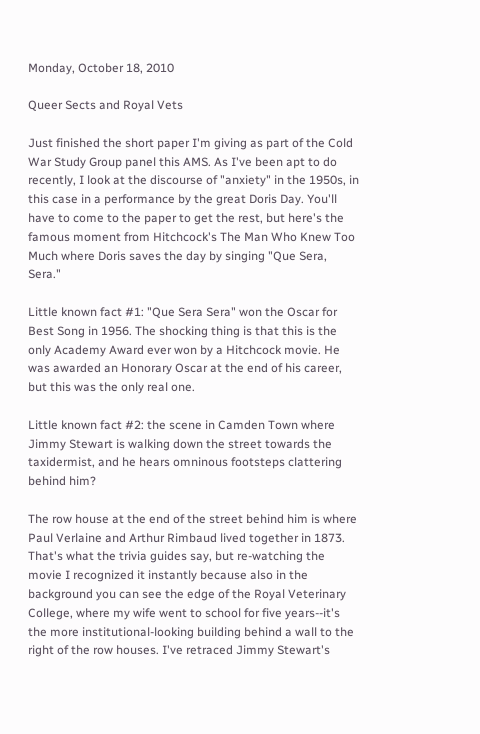Monday, October 18, 2010

Queer Sects and Royal Vets

Just finished the short paper I'm giving as part of the Cold War Study Group panel this AMS. As I've been apt to do recently, I look at the discourse of "anxiety" in the 1950s, in this case in a performance by the great Doris Day. You'll have to come to the paper to get the rest, but here's the famous moment from Hitchcock's The Man Who Knew Too Much where Doris saves the day by singing "Que Sera, Sera."

Little known fact #1: "Que Sera Sera" won the Oscar for Best Song in 1956. The shocking thing is that this is the only Academy Award ever won by a Hitchcock movie. He was awarded an Honorary Oscar at the end of his career, but this was the only real one.

Little known fact #2: the scene in Camden Town where Jimmy Stewart is walking down the street towards the taxidermist, and he hears omninous footsteps clattering behind him?

The row house at the end of the street behind him is where Paul Verlaine and Arthur Rimbaud lived together in 1873. That's what the trivia guides say, but re-watching the movie I recognized it instantly because also in the background you can see the edge of the Royal Veterinary College, where my wife went to school for five years--it's the more institutional-looking building behind a wall to the right of the row houses. I've retraced Jimmy Stewart's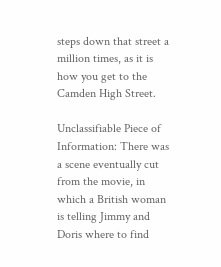steps down that street a million times, as it is how you get to the Camden High Street.

Unclassifiable Piece of Information: There was a scene eventually cut from the movie, in which a British woman is telling Jimmy and Doris where to find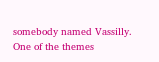somebody named Vassilly. One of the themes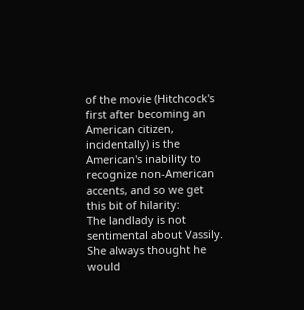of the movie (Hitchcock's first after becoming an American citizen, incidentally) is the American's inability to recognize non-American accents, and so we get this bit of hilarity:
The landlady is not sentimental about Vassily. She always thought he would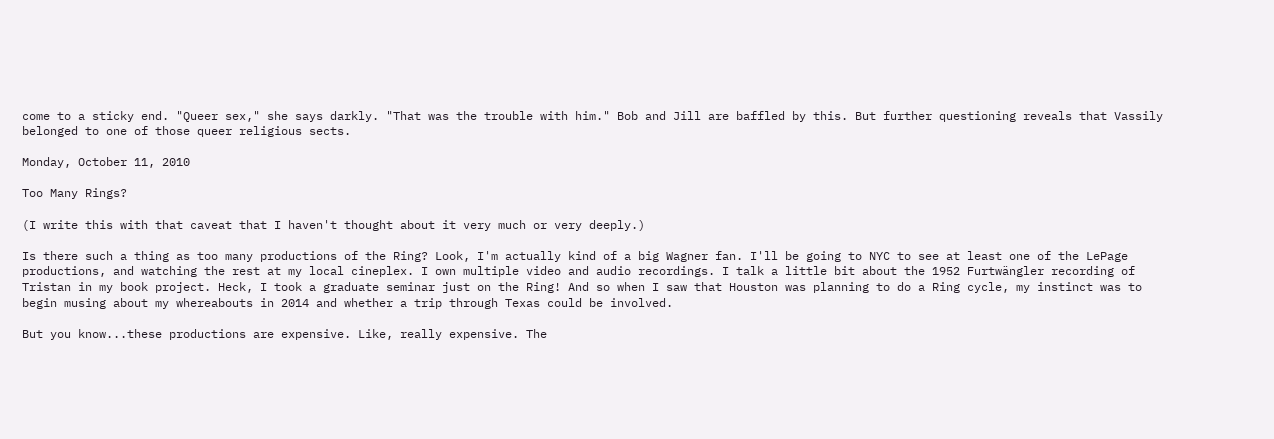come to a sticky end. "Queer sex," she says darkly. "That was the trouble with him." Bob and Jill are baffled by this. But further questioning reveals that Vassily belonged to one of those queer religious sects.

Monday, October 11, 2010

Too Many Rings?

(I write this with that caveat that I haven't thought about it very much or very deeply.)

Is there such a thing as too many productions of the Ring? Look, I'm actually kind of a big Wagner fan. I'll be going to NYC to see at least one of the LePage productions, and watching the rest at my local cineplex. I own multiple video and audio recordings. I talk a little bit about the 1952 Furtwängler recording of Tristan in my book project. Heck, I took a graduate seminar just on the Ring! And so when I saw that Houston was planning to do a Ring cycle, my instinct was to begin musing about my whereabouts in 2014 and whether a trip through Texas could be involved.

But you know...these productions are expensive. Like, really expensive. The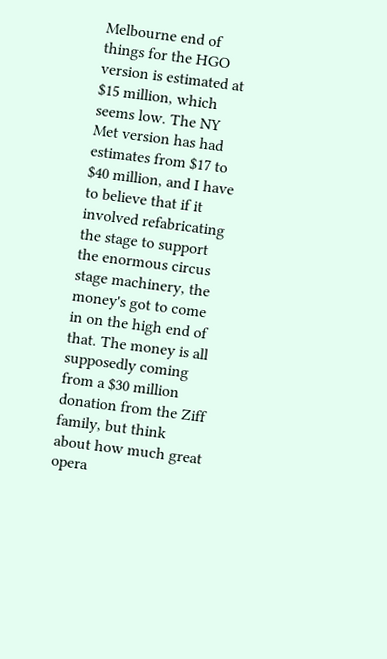Melbourne end of things for the HGO version is estimated at $15 million, which seems low. The NY Met version has had estimates from $17 to $40 million, and I have to believe that if it involved refabricating the stage to support the enormous circus stage machinery, the money's got to come in on the high end of that. The money is all supposedly coming from a $30 million donation from the Ziff family, but think about how much great opera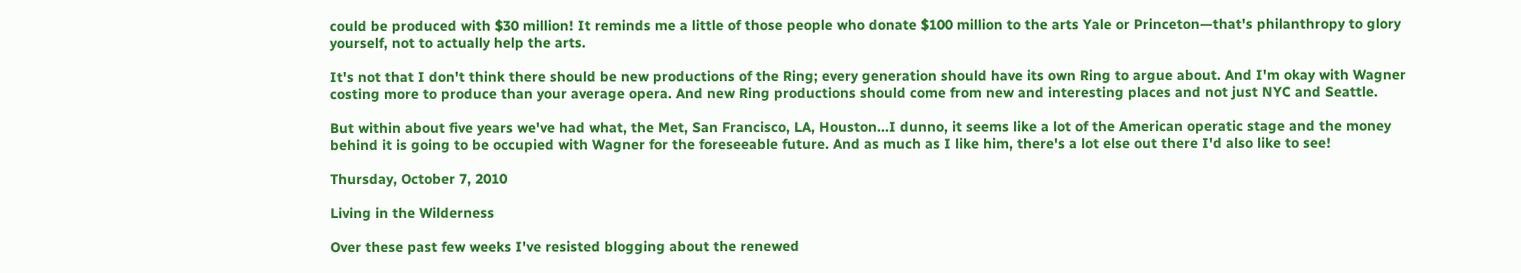could be produced with $30 million! It reminds me a little of those people who donate $100 million to the arts Yale or Princeton—that's philanthropy to glory yourself, not to actually help the arts.

It's not that I don't think there should be new productions of the Ring; every generation should have its own Ring to argue about. And I'm okay with Wagner costing more to produce than your average opera. And new Ring productions should come from new and interesting places and not just NYC and Seattle.

But within about five years we've had what, the Met, San Francisco, LA, Houston...I dunno, it seems like a lot of the American operatic stage and the money behind it is going to be occupied with Wagner for the foreseeable future. And as much as I like him, there's a lot else out there I'd also like to see!

Thursday, October 7, 2010

Living in the Wilderness

Over these past few weeks I've resisted blogging about the renewed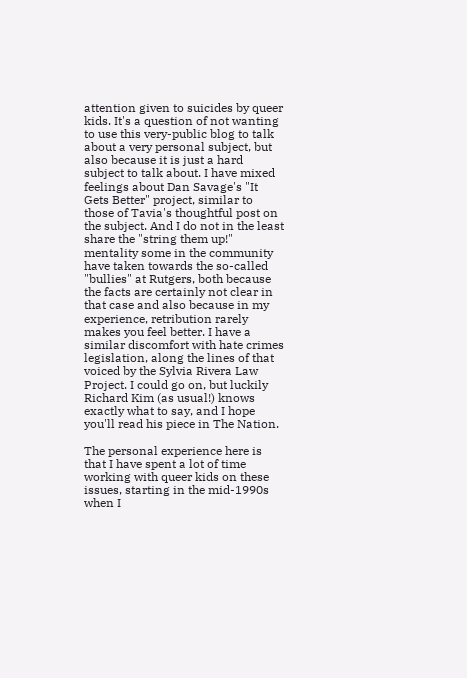attention given to suicides by queer kids. It's a question of not wanting to use this very-public blog to talk about a very personal subject, but also because it is just a hard subject to talk about. I have mixed feelings about Dan Savage's "It Gets Better" project, similar to those of Tavia's thoughtful post on the subject. And I do not in the least share the "string them up!" mentality some in the community have taken towards the so-called "bullies" at Rutgers, both because the facts are certainly not clear in that case and also because in my experience, retribution rarely makes you feel better. I have a similar discomfort with hate crimes legislation, along the lines of that voiced by the Sylvia Rivera Law Project. I could go on, but luckily Richard Kim (as usual!) knows exactly what to say, and I hope you'll read his piece in The Nation.

The personal experience here is that I have spent a lot of time working with queer kids on these issues, starting in the mid-1990s when I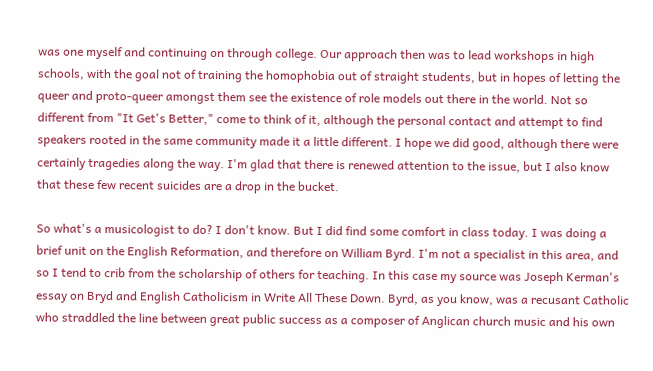was one myself and continuing on through college. Our approach then was to lead workshops in high schools, with the goal not of training the homophobia out of straight students, but in hopes of letting the queer and proto-queer amongst them see the existence of role models out there in the world. Not so different from "It Get's Better," come to think of it, although the personal contact and attempt to find speakers rooted in the same community made it a little different. I hope we did good, although there were certainly tragedies along the way. I'm glad that there is renewed attention to the issue, but I also know that these few recent suicides are a drop in the bucket.

So what's a musicologist to do? I don't know. But I did find some comfort in class today. I was doing a brief unit on the English Reformation, and therefore on William Byrd. I'm not a specialist in this area, and so I tend to crib from the scholarship of others for teaching. In this case my source was Joseph Kerman's essay on Bryd and English Catholicism in Write All These Down. Byrd, as you know, was a recusant Catholic who straddled the line between great public success as a composer of Anglican church music and his own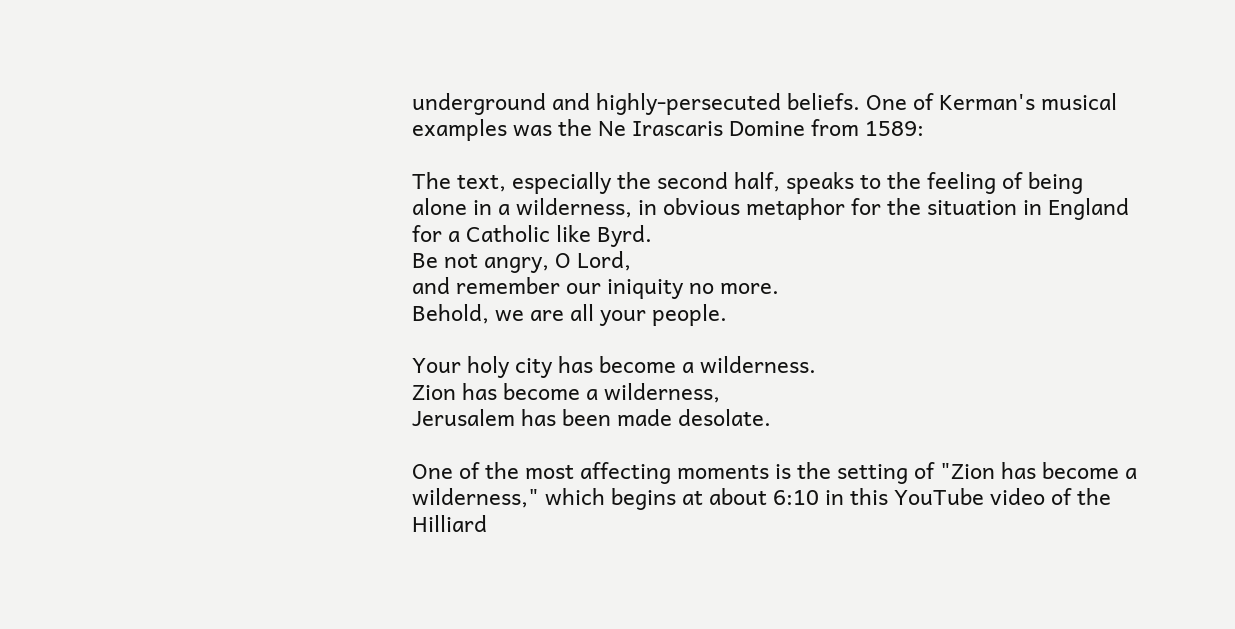underground and highly-persecuted beliefs. One of Kerman's musical examples was the Ne Irascaris Domine from 1589:

The text, especially the second half, speaks to the feeling of being alone in a wilderness, in obvious metaphor for the situation in England for a Catholic like Byrd.
Be not angry, O Lord,
and remember our iniquity no more.
Behold, we are all your people.

Your holy city has become a wilderness.
Zion has become a wilderness,
Jerusalem has been made desolate.

One of the most affecting moments is the setting of "Zion has become a wilderness," which begins at about 6:10 in this YouTube video of the Hilliard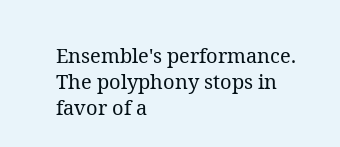Ensemble's performance. The polyphony stops in favor of a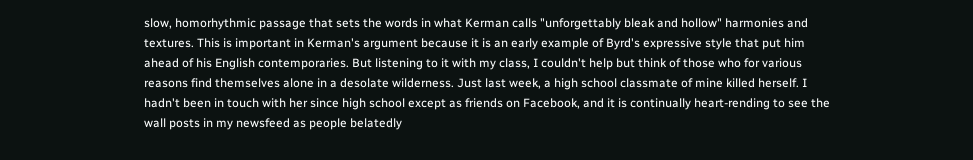slow, homorhythmic passage that sets the words in what Kerman calls "unforgettably bleak and hollow" harmonies and textures. This is important in Kerman's argument because it is an early example of Byrd's expressive style that put him ahead of his English contemporaries. But listening to it with my class, I couldn't help but think of those who for various reasons find themselves alone in a desolate wilderness. Just last week, a high school classmate of mine killed herself. I hadn't been in touch with her since high school except as friends on Facebook, and it is continually heart-rending to see the wall posts in my newsfeed as people belatedly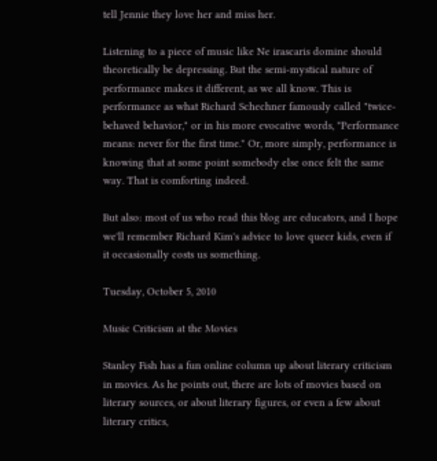tell Jennie they love her and miss her.

Listening to a piece of music like Ne irascaris domine should theoretically be depressing. But the semi-mystical nature of performance makes it different, as we all know. This is performance as what Richard Schechner famously called "twice-behaved behavior," or in his more evocative words, "Performance means: never for the first time." Or, more simply, performance is knowing that at some point somebody else once felt the same way. That is comforting indeed.

But also: most of us who read this blog are educators, and I hope we'll remember Richard Kim's advice to love queer kids, even if it occasionally costs us something.

Tuesday, October 5, 2010

Music Criticism at the Movies

Stanley Fish has a fun online column up about literary criticism in movies. As he points out, there are lots of movies based on literary sources, or about literary figures, or even a few about literary critics,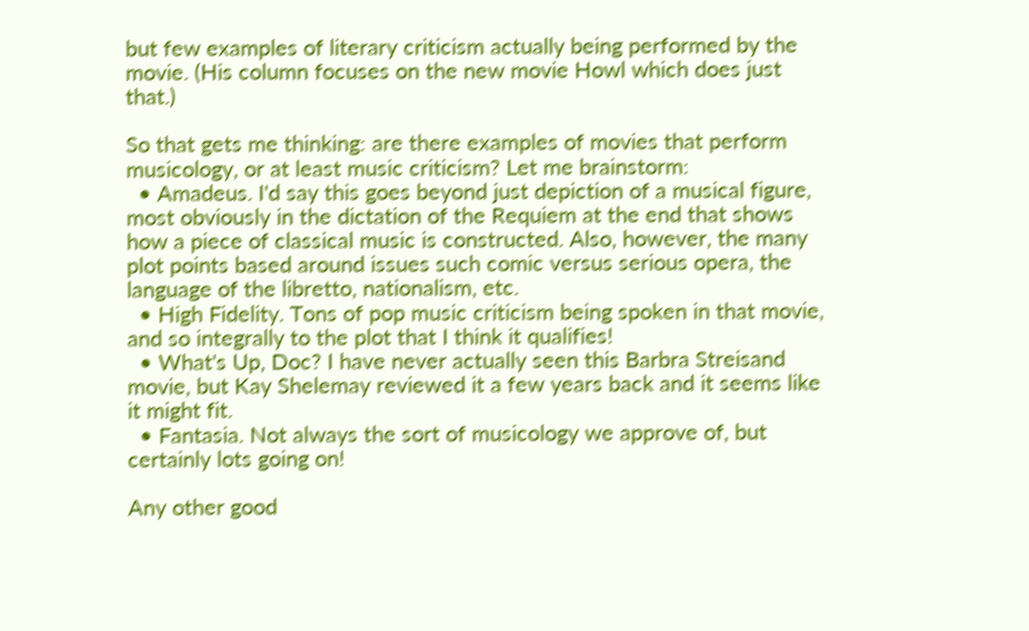but few examples of literary criticism actually being performed by the movie. (His column focuses on the new movie Howl which does just that.)

So that gets me thinking: are there examples of movies that perform musicology, or at least music criticism? Let me brainstorm:
  • Amadeus. I'd say this goes beyond just depiction of a musical figure, most obviously in the dictation of the Requiem at the end that shows how a piece of classical music is constructed. Also, however, the many plot points based around issues such comic versus serious opera, the language of the libretto, nationalism, etc.
  • High Fidelity. Tons of pop music criticism being spoken in that movie, and so integrally to the plot that I think it qualifies!
  • What's Up, Doc? I have never actually seen this Barbra Streisand movie, but Kay Shelemay reviewed it a few years back and it seems like it might fit.
  • Fantasia. Not always the sort of musicology we approve of, but certainly lots going on!

Any other good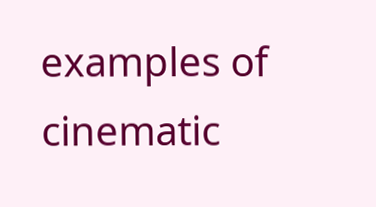examples of cinematic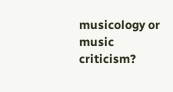musicology or music criticism?